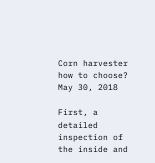Corn harvester how to choose?
May 30, 2018

First, a detailed inspection of the inside and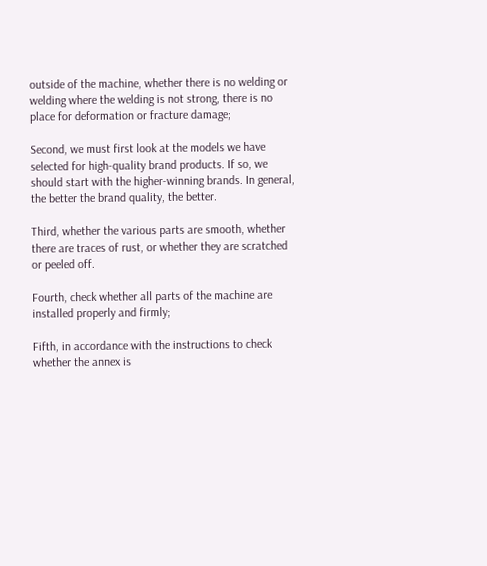outside of the machine, whether there is no welding or welding where the welding is not strong, there is no place for deformation or fracture damage;

Second, we must first look at the models we have selected for high-quality brand products. If so, we should start with the higher-winning brands. In general, the better the brand quality, the better.

Third, whether the various parts are smooth, whether there are traces of rust, or whether they are scratched or peeled off.

Fourth, check whether all parts of the machine are installed properly and firmly;

Fifth, in accordance with the instructions to check whether the annex is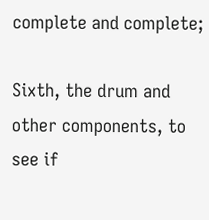complete and complete;

Sixth, the drum and other components, to see if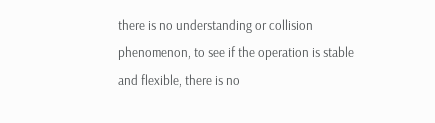there is no understanding or collision phenomenon, to see if the operation is stable and flexible, there is no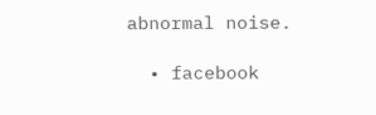abnormal noise.

  • facebook